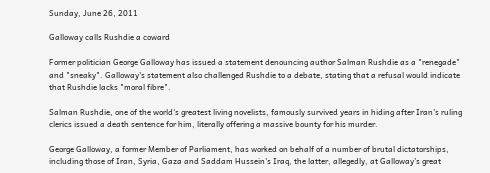Sunday, June 26, 2011

Galloway calls Rushdie a coward

Former politician George Galloway has issued a statement denouncing author Salman Rushdie as a "renegade" and "sneaky". Galloway's statement also challenged Rushdie to a debate, stating that a refusal would indicate that Rushdie lacks "moral fibre".

Salman Rushdie, one of the world's greatest living novelists, famously survived years in hiding after Iran's ruling clerics issued a death sentence for him, literally offering a massive bounty for his murder.

George Galloway, a former Member of Parliament, has worked on behalf of a number of brutal dictatorships, including those of Iran, Syria, Gaza and Saddam Hussein's Iraq, the latter, allegedly, at Galloway's great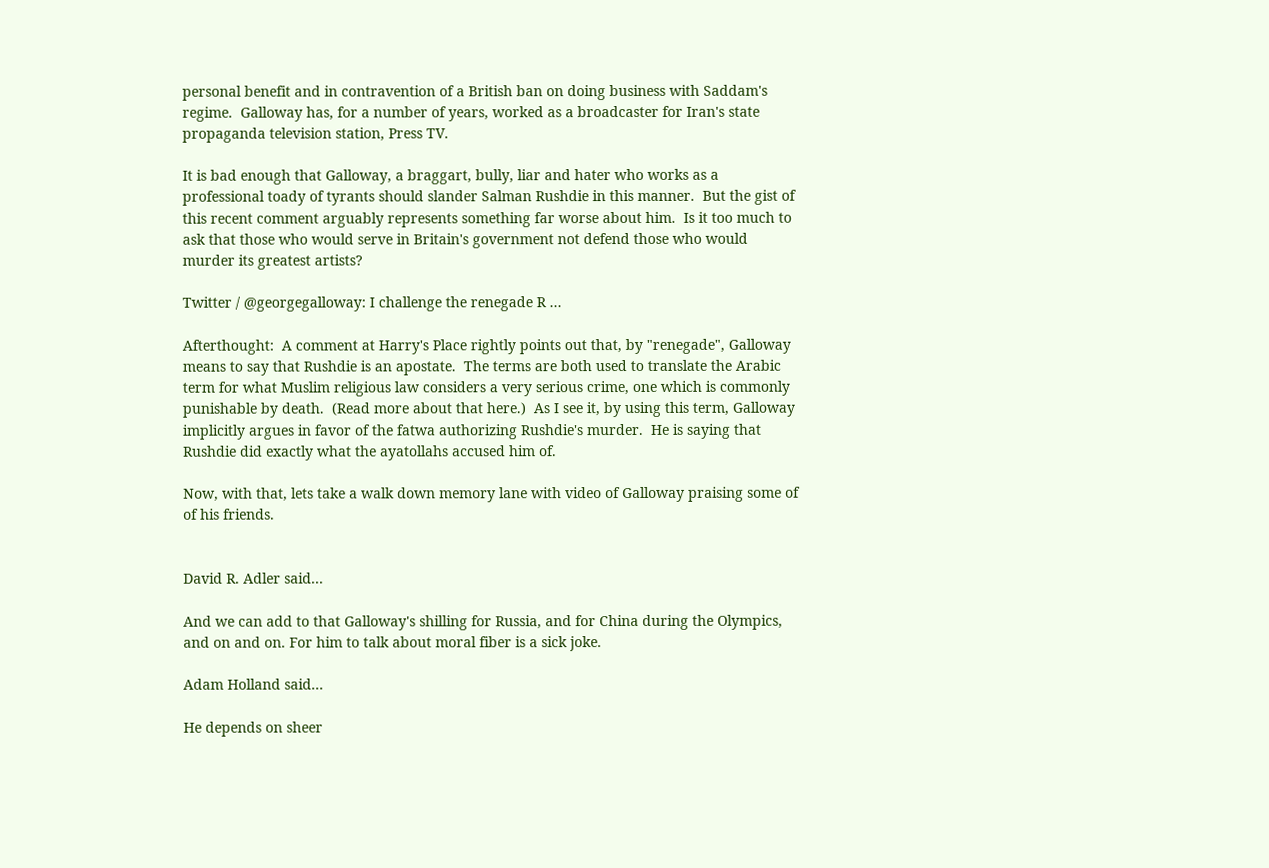personal benefit and in contravention of a British ban on doing business with Saddam's regime.  Galloway has, for a number of years, worked as a broadcaster for Iran's state propaganda television station, Press TV.

It is bad enough that Galloway, a braggart, bully, liar and hater who works as a professional toady of tyrants should slander Salman Rushdie in this manner.  But the gist of this recent comment arguably represents something far worse about him.  Is it too much to ask that those who would serve in Britain's government not defend those who would murder its greatest artists?

Twitter / @georgegalloway: I challenge the renegade R ...

Afterthought:  A comment at Harry's Place rightly points out that, by "renegade", Galloway means to say that Rushdie is an apostate.  The terms are both used to translate the Arabic term for what Muslim religious law considers a very serious crime, one which is commonly punishable by death.  (Read more about that here.)  As I see it, by using this term, Galloway implicitly argues in favor of the fatwa authorizing Rushdie's murder.  He is saying that Rushdie did exactly what the ayatollahs accused him of.

Now, with that, lets take a walk down memory lane with video of Galloway praising some of of his friends.


David R. Adler said...

And we can add to that Galloway's shilling for Russia, and for China during the Olympics, and on and on. For him to talk about moral fiber is a sick joke.

Adam Holland said...

He depends on sheer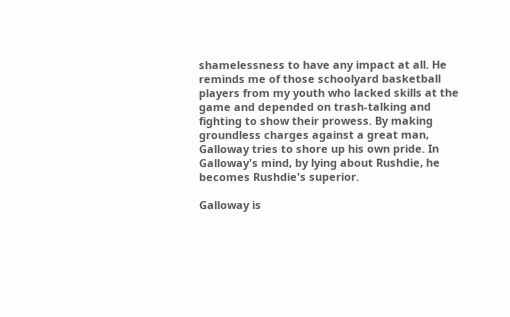shamelessness to have any impact at all. He reminds me of those schoolyard basketball players from my youth who lacked skills at the game and depended on trash-talking and fighting to show their prowess. By making groundless charges against a great man, Galloway tries to shore up his own pride. In Galloway's mind, by lying about Rushdie, he becomes Rushdie's superior.

Galloway is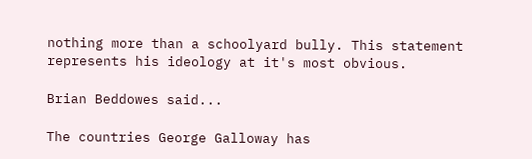nothing more than a schoolyard bully. This statement represents his ideology at it's most obvious.

Brian Beddowes said...

The countries George Galloway has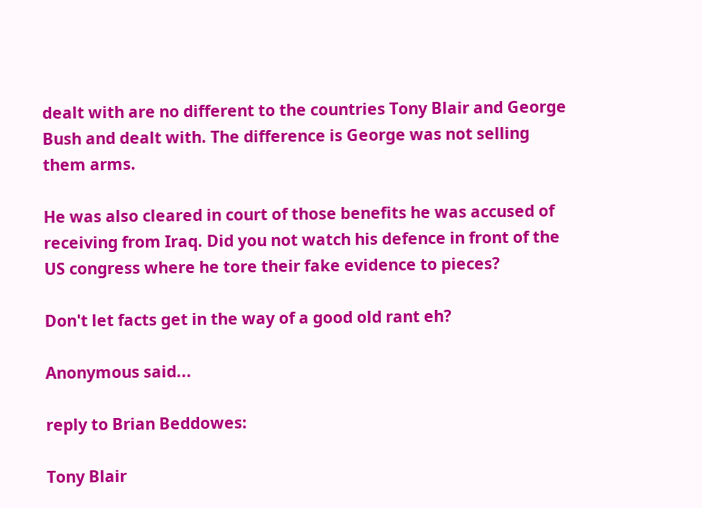dealt with are no different to the countries Tony Blair and George Bush and dealt with. The difference is George was not selling them arms.

He was also cleared in court of those benefits he was accused of receiving from Iraq. Did you not watch his defence in front of the US congress where he tore their fake evidence to pieces?

Don't let facts get in the way of a good old rant eh?

Anonymous said...

reply to Brian Beddowes:

Tony Blair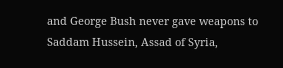and George Bush never gave weapons to Saddam Hussein, Assad of Syria,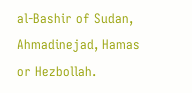al-Bashir of Sudan, Ahmadinejad, Hamas or Hezbollah.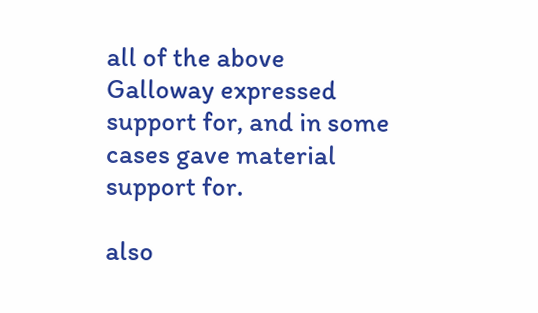all of the above Galloway expressed support for, and in some cases gave material support for.

also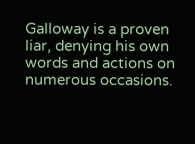Galloway is a proven liar, denying his own words and actions on numerous occasions.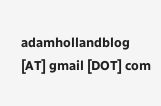adamhollandblog [AT] gmail [DOT] com